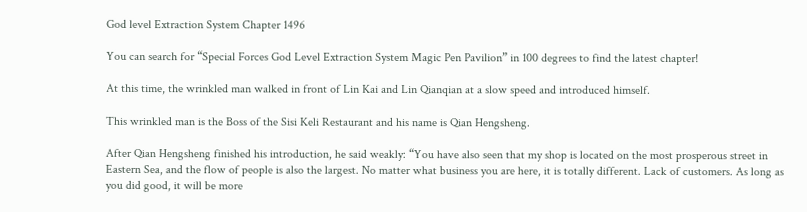God level Extraction System Chapter 1496

You can search for “Special Forces God Level Extraction System Magic Pen Pavilion” in 100 degrees to find the latest chapter!

At this time, the wrinkled man walked in front of Lin Kai and Lin Qianqian at a slow speed and introduced himself.

This wrinkled man is the Boss of the Sisi Keli Restaurant and his name is Qian Hengsheng.

After Qian Hengsheng finished his introduction, he said weakly: “You have also seen that my shop is located on the most prosperous street in Eastern Sea, and the flow of people is also the largest. No matter what business you are here, it is totally different. Lack of customers. As long as you did good, it will be more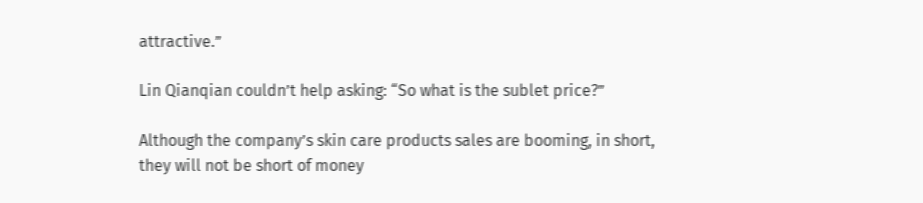attractive.”

Lin Qianqian couldn’t help asking: “So what is the sublet price?”

Although the company’s skin care products sales are booming, in short, they will not be short of money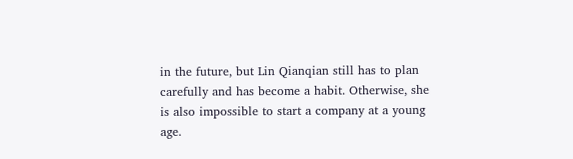in the future, but Lin Qianqian still has to plan carefully and has become a habit. Otherwise, she is also impossible to start a company at a young age.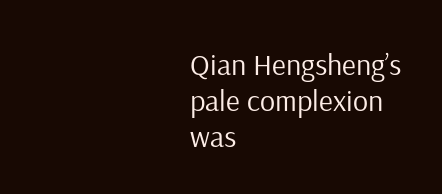Qian Hengsheng’s pale complexion was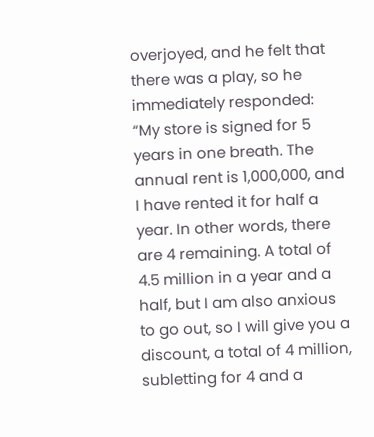overjoyed, and he felt that there was a play, so he immediately responded: “My store is signed for 5 years in one breath. The annual rent is 1,000,000, and I have rented it for half a year. In other words, there are 4 remaining. A total of 4.5 million in a year and a half, but I am also anxious to go out, so I will give you a discount, a total of 4 million, subletting for 4 and a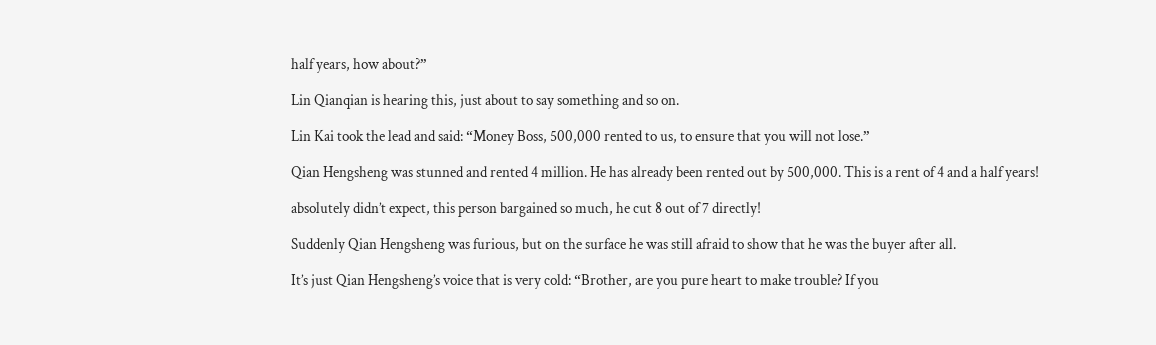half years, how about?”

Lin Qianqian is hearing this, just about to say something and so on.

Lin Kai took the lead and said: “Money Boss, 500,000 rented to us, to ensure that you will not lose.”

Qian Hengsheng was stunned and rented 4 million. He has already been rented out by 500,000. This is a rent of 4 and a half years!

absolutely didn’t expect, this person bargained so much, he cut 8 out of 7 directly!

Suddenly Qian Hengsheng was furious, but on the surface he was still afraid to show that he was the buyer after all.

It’s just Qian Hengsheng’s voice that is very cold: “Brother, are you pure heart to make trouble? If you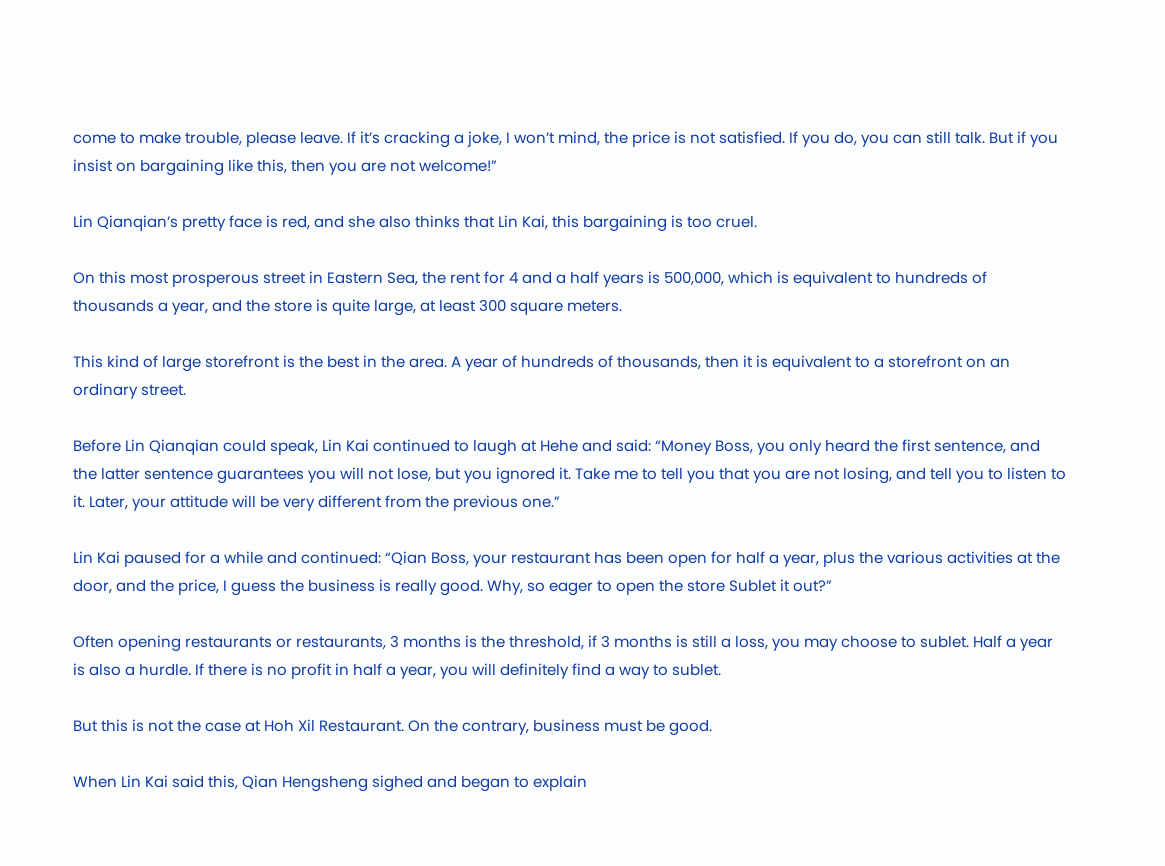come to make trouble, please leave. If it’s cracking a joke, I won’t mind, the price is not satisfied. If you do, you can still talk. But if you insist on bargaining like this, then you are not welcome!”

Lin Qianqian’s pretty face is red, and she also thinks that Lin Kai, this bargaining is too cruel.

On this most prosperous street in Eastern Sea, the rent for 4 and a half years is 500,000, which is equivalent to hundreds of thousands a year, and the store is quite large, at least 300 square meters.

This kind of large storefront is the best in the area. A year of hundreds of thousands, then it is equivalent to a storefront on an ordinary street.

Before Lin Qianqian could speak, Lin Kai continued to laugh at Hehe and said: “Money Boss, you only heard the first sentence, and the latter sentence guarantees you will not lose, but you ignored it. Take me to tell you that you are not losing, and tell you to listen to it. Later, your attitude will be very different from the previous one.”

Lin Kai paused for a while and continued: “Qian Boss, your restaurant has been open for half a year, plus the various activities at the door, and the price, I guess the business is really good. Why, so eager to open the store Sublet it out?”

Often opening restaurants or restaurants, 3 months is the threshold, if 3 months is still a loss, you may choose to sublet. Half a year is also a hurdle. If there is no profit in half a year, you will definitely find a way to sublet.

But this is not the case at Hoh Xil Restaurant. On the contrary, business must be good.

When Lin Kai said this, Qian Hengsheng sighed and began to explain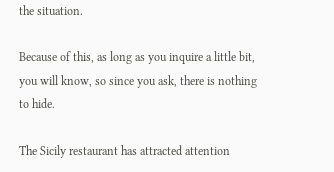the situation.

Because of this, as long as you inquire a little bit, you will know, so since you ask, there is nothing to hide.

The Sicily restaurant has attracted attention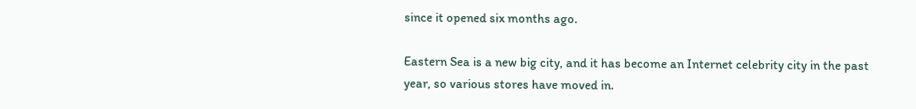since it opened six months ago.

Eastern Sea is a new big city, and it has become an Internet celebrity city in the past year, so various stores have moved in.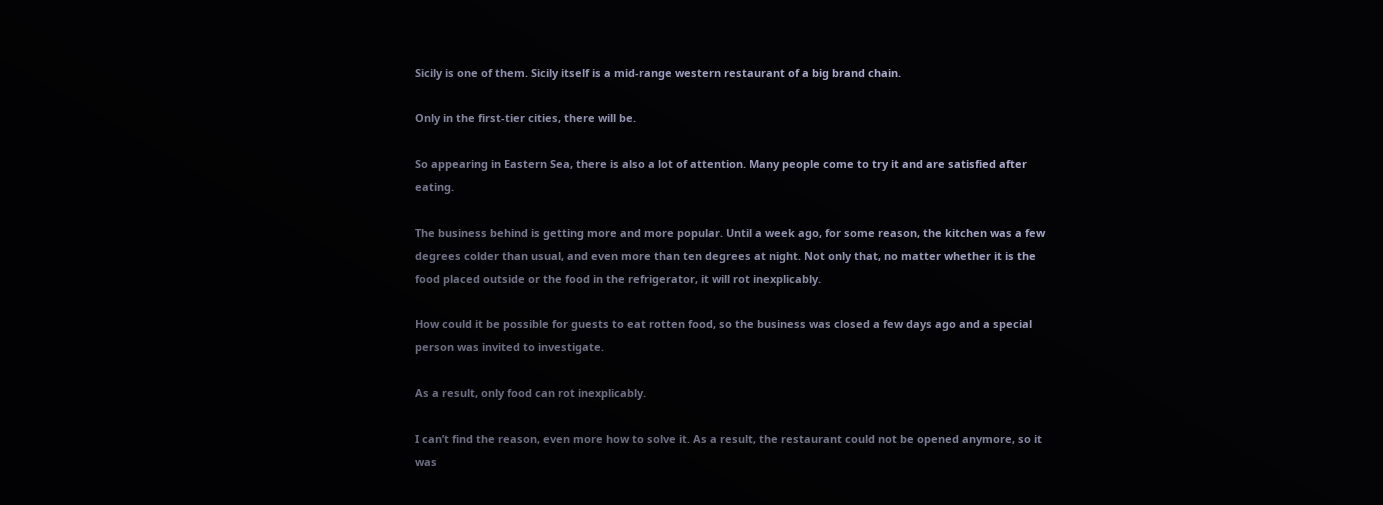Sicily is one of them. Sicily itself is a mid-range western restaurant of a big brand chain.

Only in the first-tier cities, there will be.

So appearing in Eastern Sea, there is also a lot of attention. Many people come to try it and are satisfied after eating.

The business behind is getting more and more popular. Until a week ago, for some reason, the kitchen was a few degrees colder than usual, and even more than ten degrees at night. Not only that, no matter whether it is the food placed outside or the food in the refrigerator, it will rot inexplicably.

How could it be possible for guests to eat rotten food, so the business was closed a few days ago and a special person was invited to investigate.

As a result, only food can rot inexplicably.

I can’t find the reason, even more how to solve it. As a result, the restaurant could not be opened anymore, so it was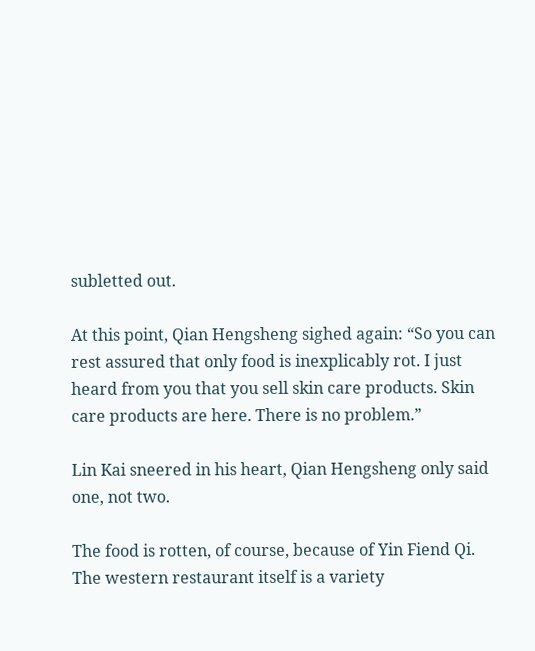subletted out.

At this point, Qian Hengsheng sighed again: “So you can rest assured that only food is inexplicably rot. I just heard from you that you sell skin care products. Skin care products are here. There is no problem.”

Lin Kai sneered in his heart, Qian Hengsheng only said one, not two.

The food is rotten, of course, because of Yin Fiend Qi. The western restaurant itself is a variety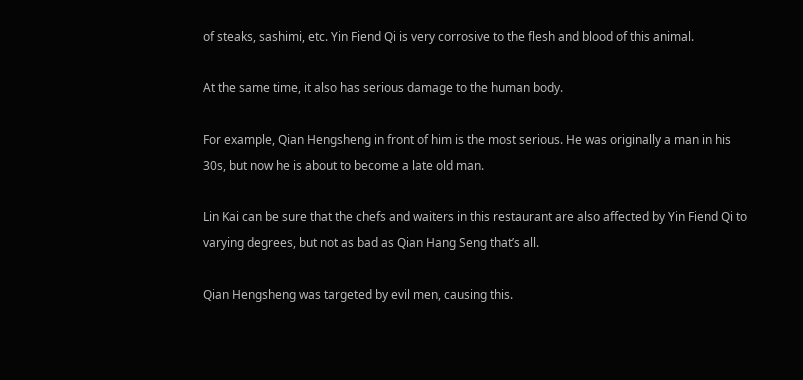of steaks, sashimi, etc. Yin Fiend Qi is very corrosive to the flesh and blood of this animal.

At the same time, it also has serious damage to the human body.

For example, Qian Hengsheng in front of him is the most serious. He was originally a man in his 30s, but now he is about to become a late old man.

Lin Kai can be sure that the chefs and waiters in this restaurant are also affected by Yin Fiend Qi to varying degrees, but not as bad as Qian Hang Seng that’s all.

Qian Hengsheng was targeted by evil men, causing this.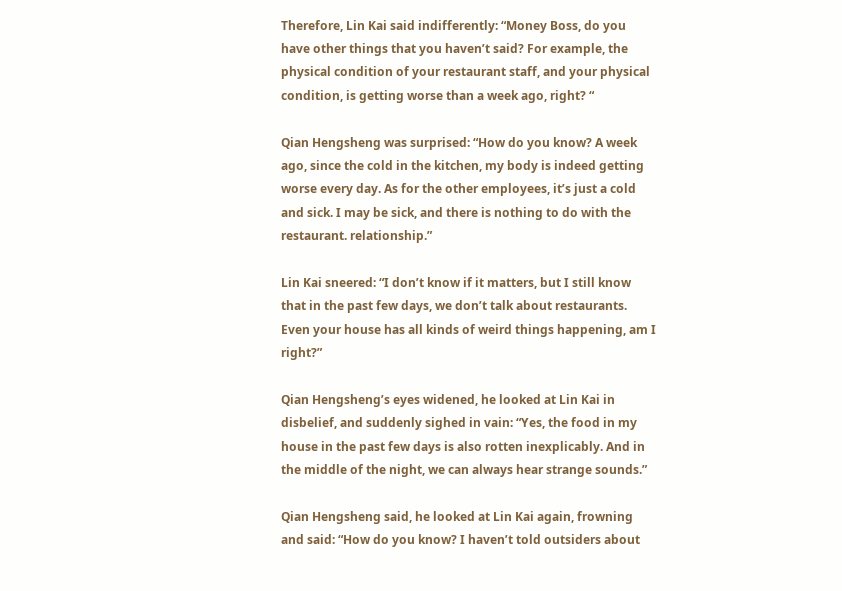Therefore, Lin Kai said indifferently: “Money Boss, do you have other things that you haven’t said? For example, the physical condition of your restaurant staff, and your physical condition, is getting worse than a week ago, right? “

Qian Hengsheng was surprised: “How do you know? A week ago, since the cold in the kitchen, my body is indeed getting worse every day. As for the other employees, it’s just a cold and sick. I may be sick, and there is nothing to do with the restaurant. relationship.”

Lin Kai sneered: “I don’t know if it matters, but I still know that in the past few days, we don’t talk about restaurants. Even your house has all kinds of weird things happening, am I right?”

Qian Hengsheng’s eyes widened, he looked at Lin Kai in disbelief, and suddenly sighed in vain: “Yes, the food in my house in the past few days is also rotten inexplicably. And in the middle of the night, we can always hear strange sounds.”

Qian Hengsheng said, he looked at Lin Kai again, frowning and said: “How do you know? I haven’t told outsiders about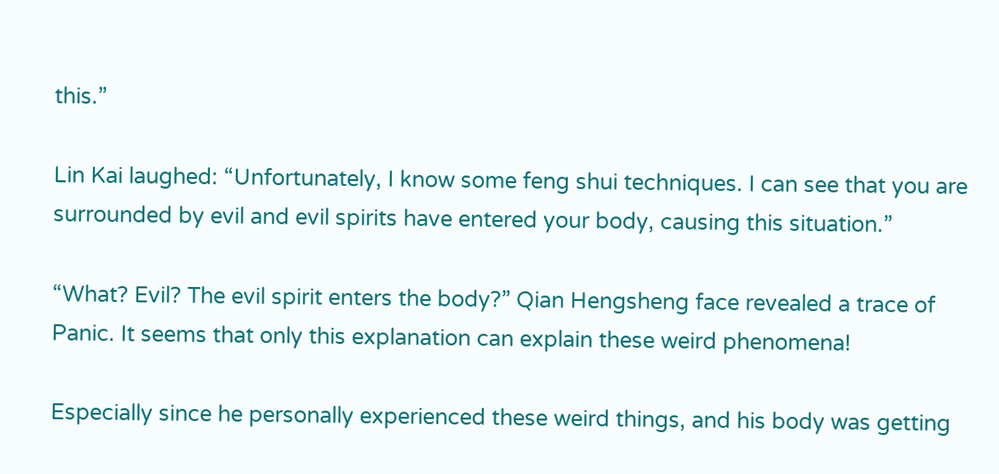this.”

Lin Kai laughed: “Unfortunately, I know some feng shui techniques. I can see that you are surrounded by evil and evil spirits have entered your body, causing this situation.”

“What? Evil? The evil spirit enters the body?” Qian Hengsheng face revealed a trace of Panic. It seems that only this explanation can explain these weird phenomena!

Especially since he personally experienced these weird things, and his body was getting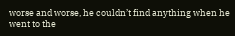worse and worse, he couldn’t find anything when he went to the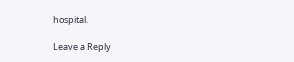hospital.

Leave a Reply